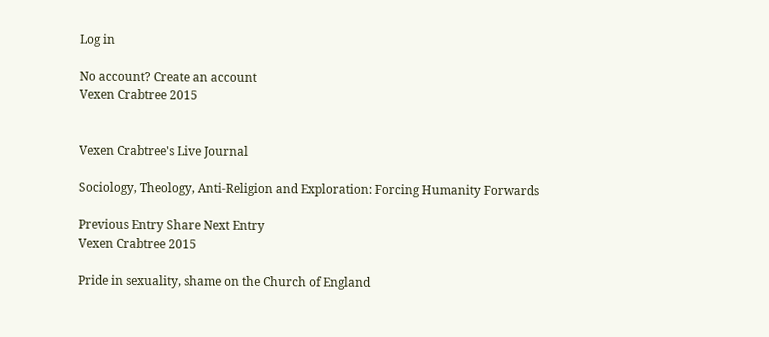Log in

No account? Create an account
Vexen Crabtree 2015


Vexen Crabtree's Live Journal

Sociology, Theology, Anti-Religion and Exploration: Forcing Humanity Forwards

Previous Entry Share Next Entry
Vexen Crabtree 2015

Pride in sexuality, shame on the Church of England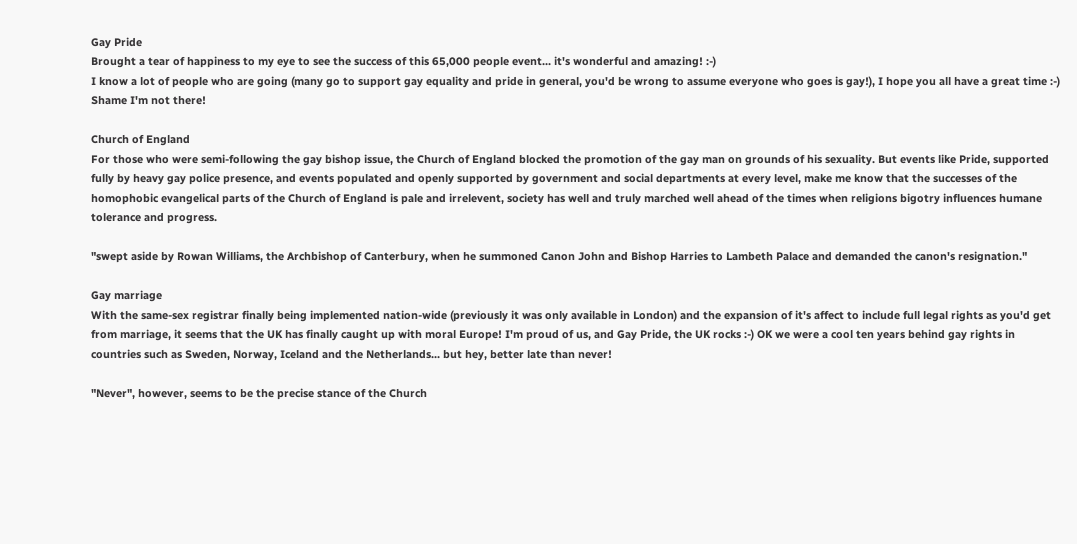Gay Pride
Brought a tear of happiness to my eye to see the success of this 65,000 people event... it's wonderful and amazing! :-)
I know a lot of people who are going (many go to support gay equality and pride in general, you'd be wrong to assume everyone who goes is gay!), I hope you all have a great time :-) Shame I'm not there!

Church of England
For those who were semi-following the gay bishop issue, the Church of England blocked the promotion of the gay man on grounds of his sexuality. But events like Pride, supported fully by heavy gay police presence, and events populated and openly supported by government and social departments at every level, make me know that the successes of the homophobic evangelical parts of the Church of England is pale and irrelevent, society has well and truly marched well ahead of the times when religions bigotry influences humane tolerance and progress.

"swept aside by Rowan Williams, the Archbishop of Canterbury, when he summoned Canon John and Bishop Harries to Lambeth Palace and demanded the canon's resignation."

Gay marriage
With the same-sex registrar finally being implemented nation-wide (previously it was only available in London) and the expansion of it's affect to include full legal rights as you'd get from marriage, it seems that the UK has finally caught up with moral Europe! I'm proud of us, and Gay Pride, the UK rocks :-) OK we were a cool ten years behind gay rights in countries such as Sweden, Norway, Iceland and the Netherlands... but hey, better late than never!

"Never", however, seems to be the precise stance of the Church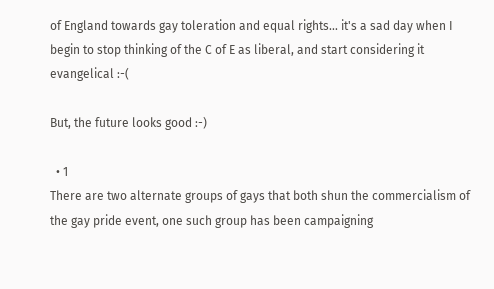of England towards gay toleration and equal rights... it's a sad day when I begin to stop thinking of the C of E as liberal, and start considering it evangelical :-(

But, the future looks good :-)

  • 1
There are two alternate groups of gays that both shun the commercialism of the gay pride event, one such group has been campaigning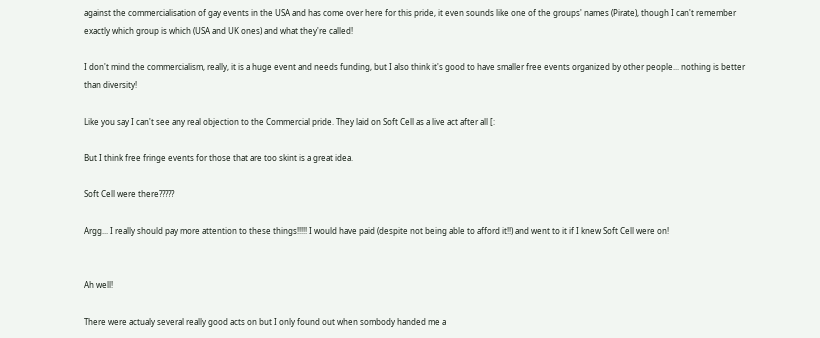against the commercialisation of gay events in the USA and has come over here for this pride, it even sounds like one of the groups' names (Pirate), though I can't remember exactly which group is which (USA and UK ones) and what they're called!

I don't mind the commercialism, really, it is a huge event and needs funding, but I also think it's good to have smaller free events organized by other people... nothing is better than diversity!

Like you say I can't see any real objection to the Commercial pride. They laid on Soft Cell as a live act after all [:

But I think free fringe events for those that are too skint is a great idea.

Soft Cell were there?????

Argg... I really should pay more attention to these things!!!!! I would have paid (despite not being able to afford it!!) and went to it if I knew Soft Cell were on!


Ah well!

There were actualy several really good acts on but I only found out when sombody handed me a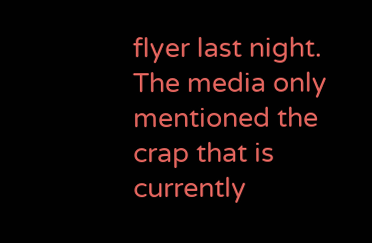flyer last night. The media only mentioned the crap that is currently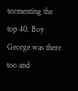tormenting the top 40. Boy George was there too and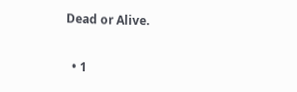Dead or Alive.

  • 1